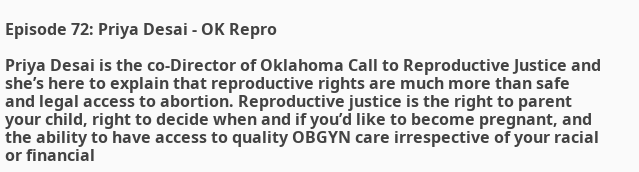Episode 72: Priya Desai - OK Repro

Priya Desai is the co-Director of Oklahoma Call to Reproductive Justice and she’s here to explain that reproductive rights are much more than safe and legal access to abortion. Reproductive justice is the right to parent your child, right to decide when and if you’d like to become pregnant, and the ability to have access to quality OBGYN care irrespective of your racial or financial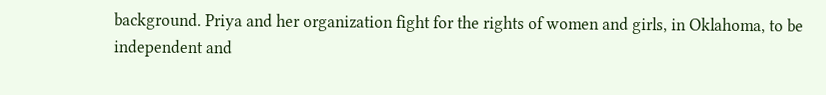background. Priya and her organization fight for the rights of women and girls, in Oklahoma, to be independent and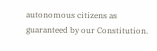autonomous citizens as guaranteed by our Constitution.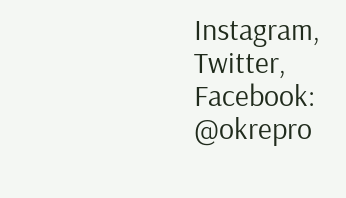Instagram, Twitter, Facebook: @okrepro